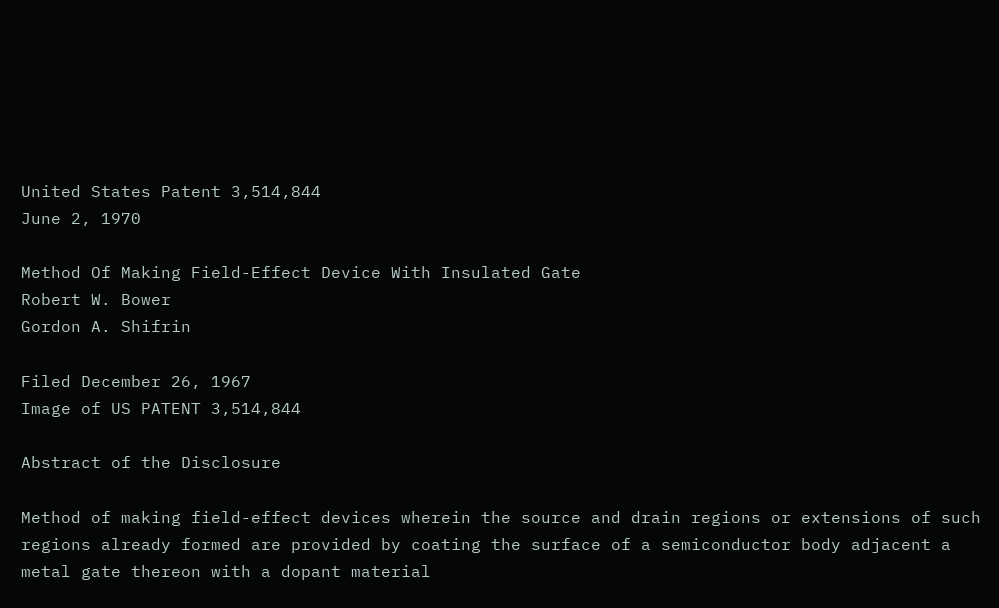United States Patent 3,514,844
June 2, 1970

Method Of Making Field-Effect Device With Insulated Gate
Robert W. Bower
Gordon A. Shifrin

Filed December 26, 1967
Image of US PATENT 3,514,844

Abstract of the Disclosure

Method of making field-effect devices wherein the source and drain regions or extensions of such regions already formed are provided by coating the surface of a semiconductor body adjacent a metal gate thereon with a dopant material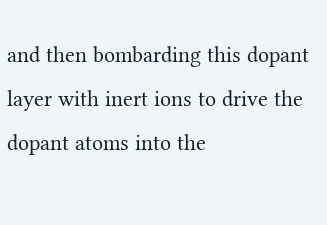and then bombarding this dopant layer with inert ions to drive the dopant atoms into the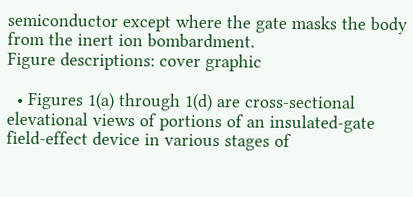semiconductor except where the gate masks the body from the inert ion bombardment.
Figure descriptions: cover graphic

  • Figures 1(a) through 1(d) are cross-sectional elevational views of portions of an insulated-gate field-effect device in various stages of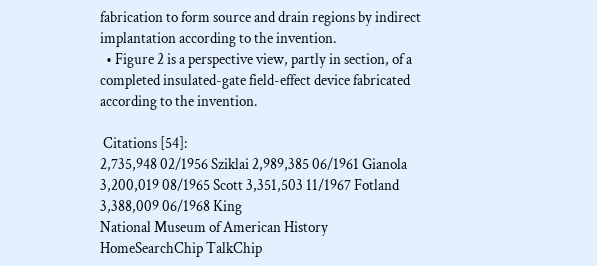fabrication to form source and drain regions by indirect implantation according to the invention.
  • Figure 2 is a perspective view, partly in section, of a completed insulated-gate field-effect device fabricated according to the invention.

 Citations [54]:
2,735,948 02/1956 Sziklai 2,989,385 06/1961 Gianola 3,200,019 08/1965 Scott 3,351,503 11/1967 Fotland 3,388,009 06/1968 King
National Museum of American History
HomeSearchChip TalkChip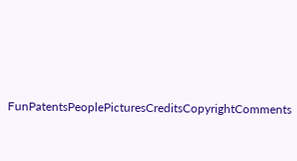FunPatentsPeoplePicturesCreditsCopyrightComments